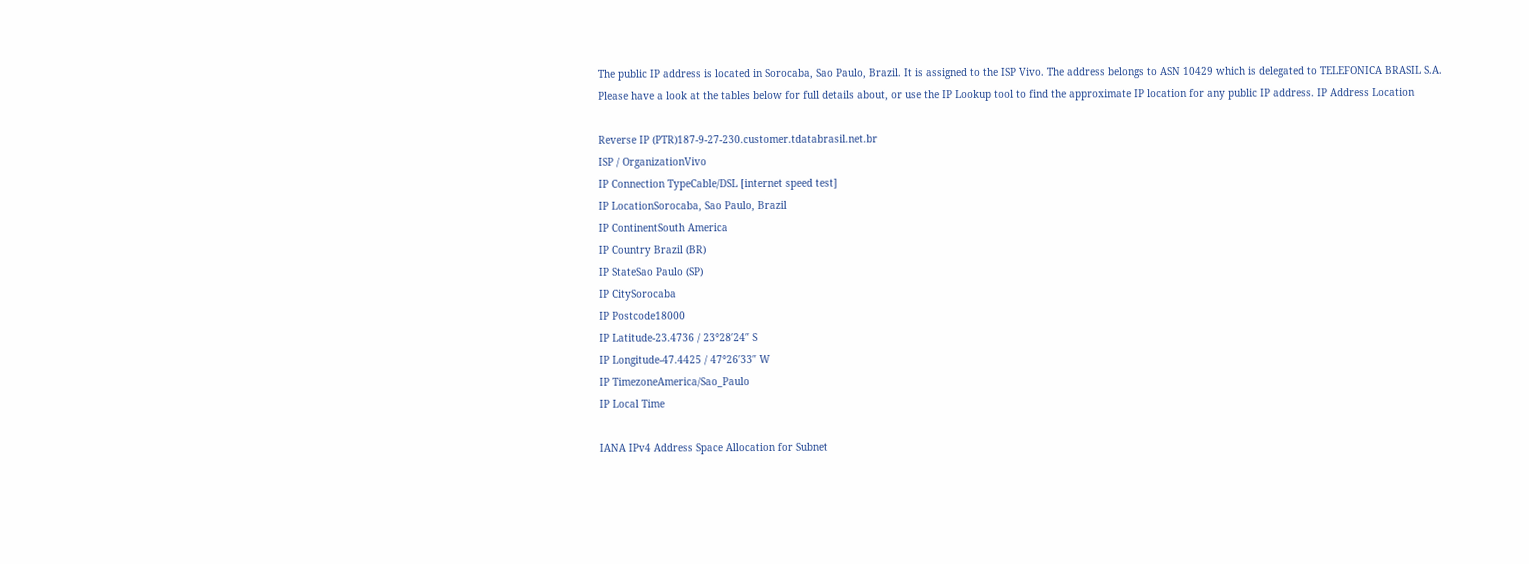The public IP address is located in Sorocaba, Sao Paulo, Brazil. It is assigned to the ISP Vivo. The address belongs to ASN 10429 which is delegated to TELEFONICA BRASIL S.A.
Please have a look at the tables below for full details about, or use the IP Lookup tool to find the approximate IP location for any public IP address. IP Address Location

Reverse IP (PTR)187-9-27-230.customer.tdatabrasil.net.br
ISP / OrganizationVivo
IP Connection TypeCable/DSL [internet speed test]
IP LocationSorocaba, Sao Paulo, Brazil
IP ContinentSouth America
IP Country Brazil (BR)
IP StateSao Paulo (SP)
IP CitySorocaba
IP Postcode18000
IP Latitude-23.4736 / 23°28′24″ S
IP Longitude-47.4425 / 47°26′33″ W
IP TimezoneAmerica/Sao_Paulo
IP Local Time

IANA IPv4 Address Space Allocation for Subnet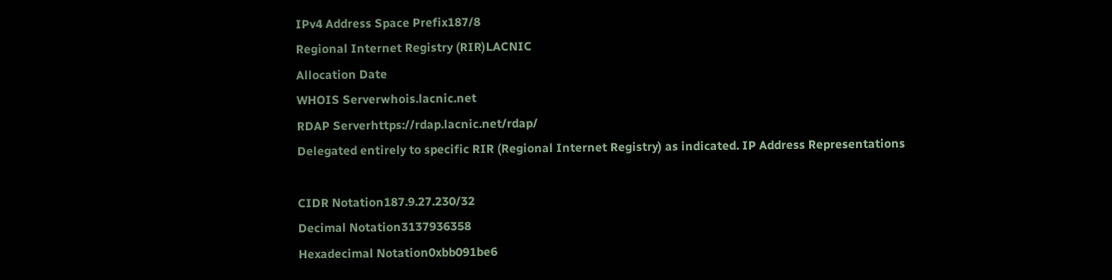IPv4 Address Space Prefix187/8
Regional Internet Registry (RIR)LACNIC
Allocation Date
WHOIS Serverwhois.lacnic.net
RDAP Serverhttps://rdap.lacnic.net/rdap/
Delegated entirely to specific RIR (Regional Internet Registry) as indicated. IP Address Representations

CIDR Notation187.9.27.230/32
Decimal Notation3137936358
Hexadecimal Notation0xbb091be6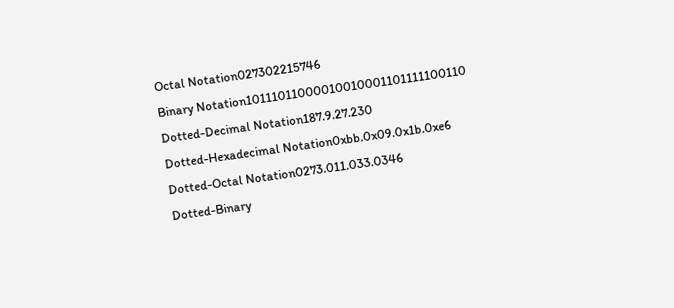Octal Notation027302215746
Binary Notation10111011000010010001101111100110
Dotted-Decimal Notation187.9.27.230
Dotted-Hexadecimal Notation0xbb.0x09.0x1b.0xe6
Dotted-Octal Notation0273.011.033.0346
Dotted-Binary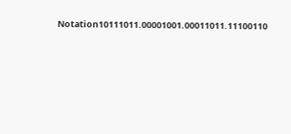Notation10111011.00001001.00011011.11100110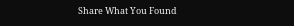Share What You Found